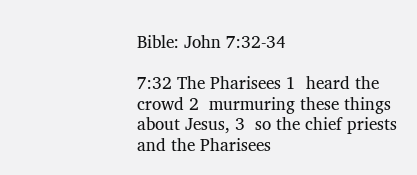Bible: John 7:32-34

7:32 The Pharisees 1  heard the crowd 2  murmuring these things about Jesus, 3  so the chief priests and the Pharisees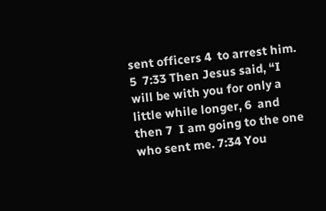sent officers 4  to arrest him. 5  7:33 Then Jesus said, “I will be with you for only a little while longer, 6  and then 7  I am going to the one who sent me. 7:34 You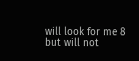will look for me 8  but will not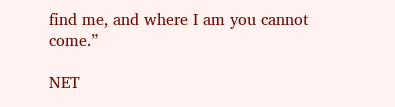find me, and where I am you cannot come.”

NET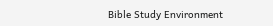Bible Study Environment